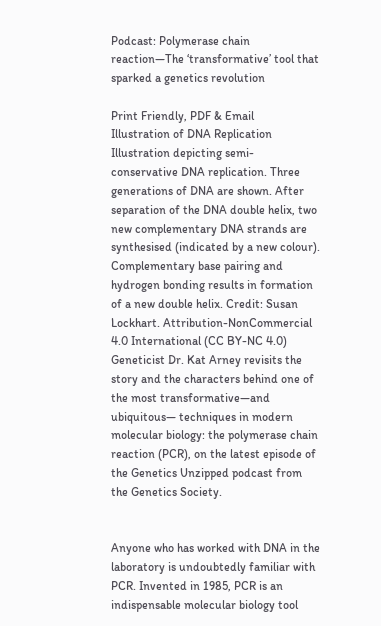Podcast: Polymerase chain reaction—The ‘transformative’ tool that sparked a genetics revolution

Print Friendly, PDF & Email
Illustration of DNA Replication
Illustration depicting semi-conservative DNA replication. Three generations of DNA are shown. After separation of the DNA double helix, two new complementary DNA strands are synthesised (indicated by a new colour). Complementary base pairing and hydrogen bonding results in formation of a new double helix. Credit: Susan Lockhart. Attribution-NonCommercial 4.0 International (CC BY-NC 4.0)
Geneticist Dr. Kat Arney revisits the story and the characters behind one of the most transformative—and ubiquitous— techniques in modern molecular biology: the polymerase chain reaction (PCR), on the latest episode of the Genetics Unzipped podcast from the Genetics Society.


Anyone who has worked with DNA in the laboratory is undoubtedly familiar with PCR. Invented in 1985, PCR is an indispensable molecular biology tool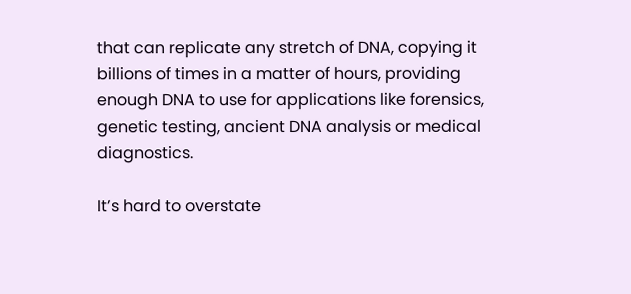that can replicate any stretch of DNA, copying it billions of times in a matter of hours, providing enough DNA to use for applications like forensics, genetic testing, ancient DNA analysis or medical diagnostics.

It’s hard to overstate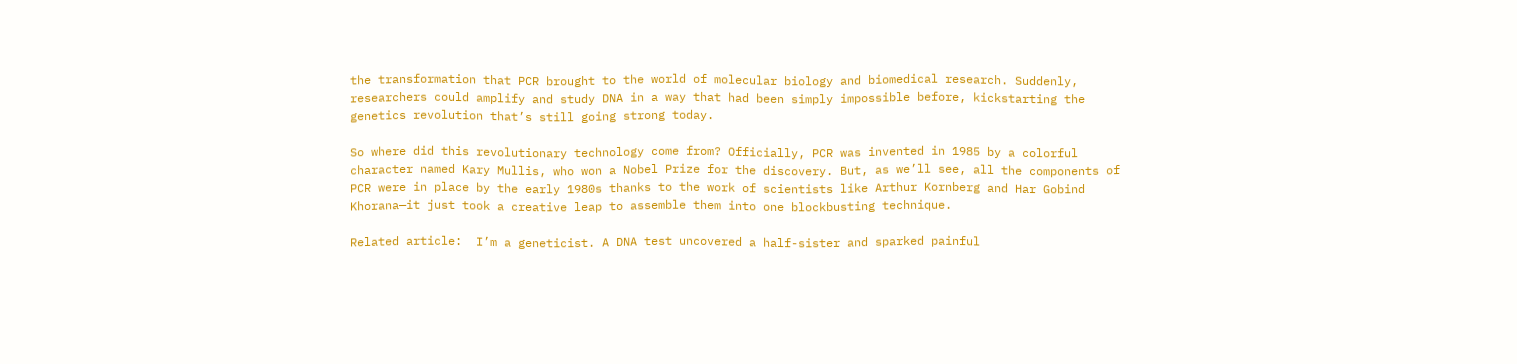the transformation that PCR brought to the world of molecular biology and biomedical research. Suddenly, researchers could amplify and study DNA in a way that had been simply impossible before, kickstarting the genetics revolution that’s still going strong today.

So where did this revolutionary technology come from? Officially, PCR was invented in 1985 by a colorful character named Kary Mullis, who won a Nobel Prize for the discovery. But, as we’ll see, all the components of PCR were in place by the early 1980s thanks to the work of scientists like Arthur Kornberg and Har Gobind Khorana—it just took a creative leap to assemble them into one blockbusting technique.

Related article:  I’m a geneticist. A DNA test uncovered a half-sister and sparked painful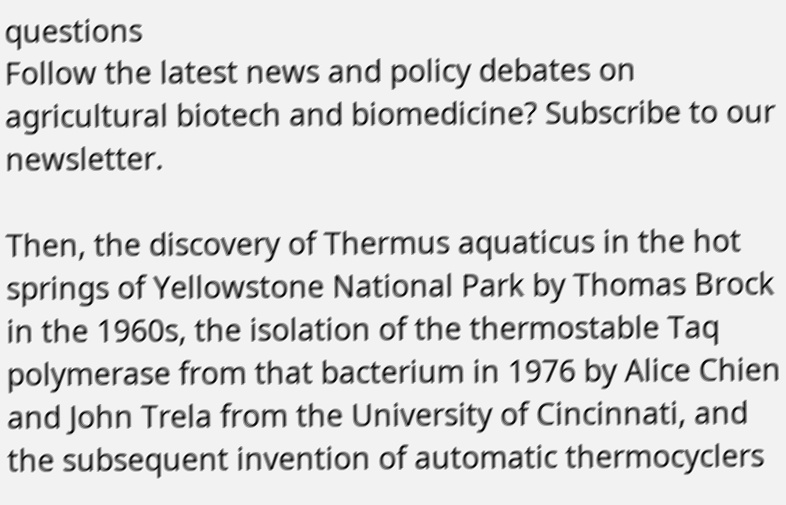questions
Follow the latest news and policy debates on agricultural biotech and biomedicine? Subscribe to our newsletter.

Then, the discovery of Thermus aquaticus in the hot springs of Yellowstone National Park by Thomas Brock in the 1960s, the isolation of the thermostable Taq polymerase from that bacterium in 1976 by Alice Chien and John Trela from the University of Cincinnati, and the subsequent invention of automatic thermocyclers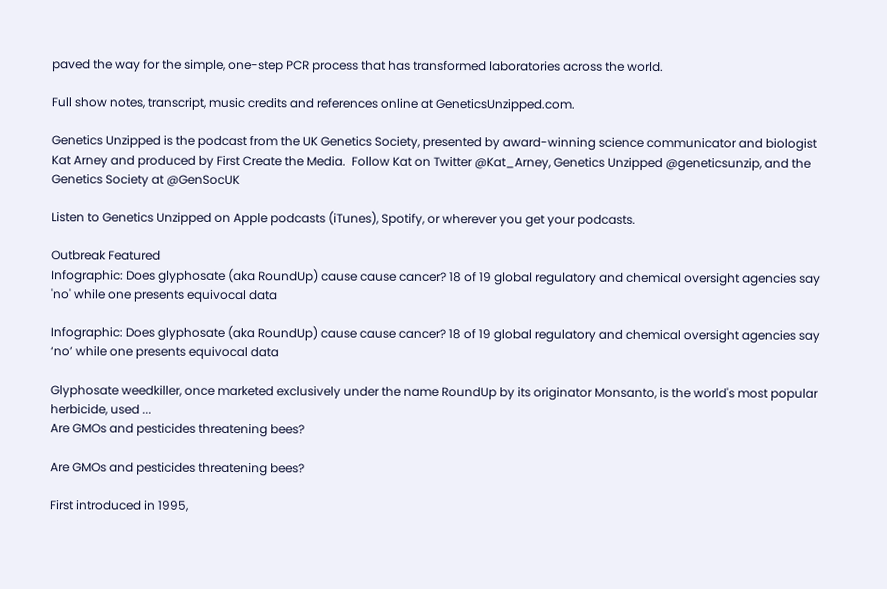paved the way for the simple, one-step PCR process that has transformed laboratories across the world.

Full show notes, transcript, music credits and references online at GeneticsUnzipped.com.

Genetics Unzipped is the podcast from the UK Genetics Society, presented by award-winning science communicator and biologist Kat Arney and produced by First Create the Media.  Follow Kat on Twitter @Kat_Arney, Genetics Unzipped @geneticsunzip, and the Genetics Society at @GenSocUK

Listen to Genetics Unzipped on Apple podcasts (iTunes), Spotify, or wherever you get your podcasts.

Outbreak Featured
Infographic: Does glyphosate (aka RoundUp) cause cause cancer? 18 of 19 global regulatory and chemical oversight agencies say 'no' while one presents equivocal data

Infographic: Does glyphosate (aka RoundUp) cause cause cancer? 18 of 19 global regulatory and chemical oversight agencies say ‘no’ while one presents equivocal data

Glyphosate weedkiller, once marketed exclusively under the name RoundUp by its originator Monsanto, is the world's most popular herbicide, used ...
Are GMOs and pesticides threatening bees?

Are GMOs and pesticides threatening bees?

First introduced in 1995,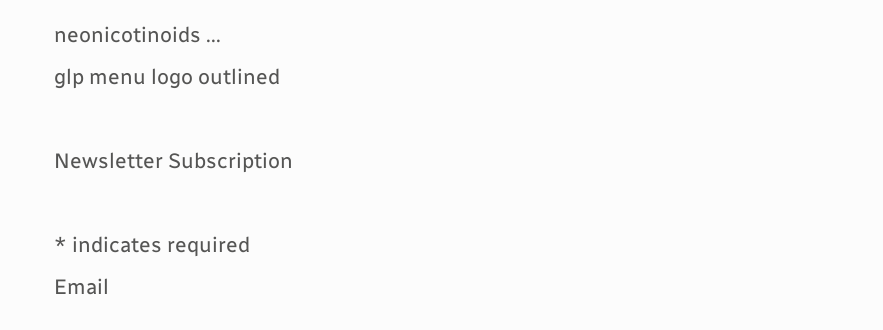neonicotinoids ...
glp menu logo outlined

Newsletter Subscription

* indicates required
Email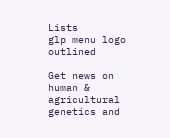Lists
glp menu logo outlined

Get news on human & agricultural genetics and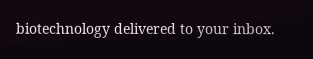biotechnology delivered to your inbox.